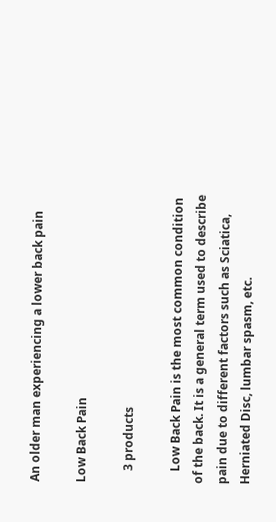An older man experiencing a lower back pain

Low Back Pain

    3 products

    Low Back Pain is the most common condition of the back. It is a general term used to describe pain due to different factors such as Sciatica, Herniated Disc, lumbar spasm, etc.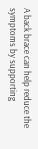A back brace can help reduce the symptoms by supporting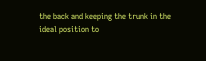the back and keeping the trunk in the ideal position to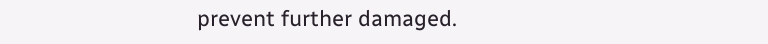prevent further damaged.